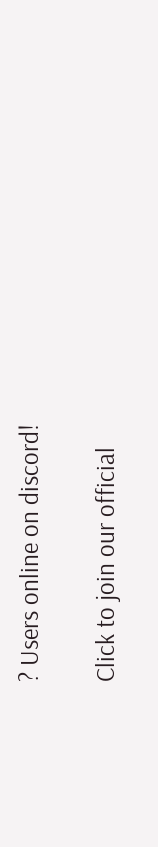? Users online on discord!

Click to join our official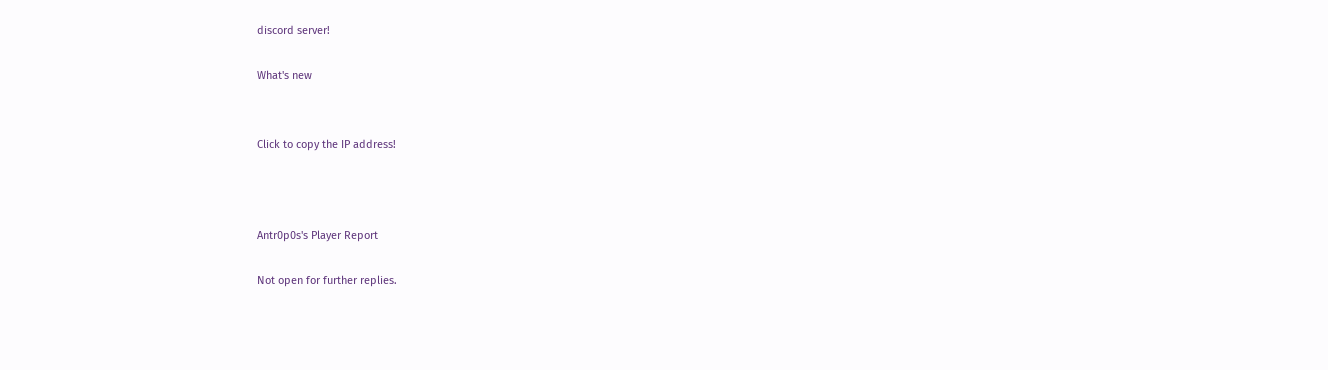discord server!

What's new


Click to copy the IP address!



Antr0p0s's Player Report

Not open for further replies.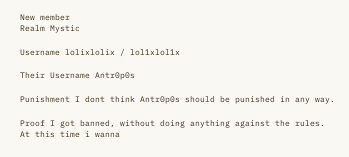New member
Realm Mystic

Username lolixlolix / lol1xlol1x

Their Username Antr0p0s

Punishment I dont think Antr0p0s should be punished in any way.

Proof I got banned, without doing anything against the rules. At this time i wanna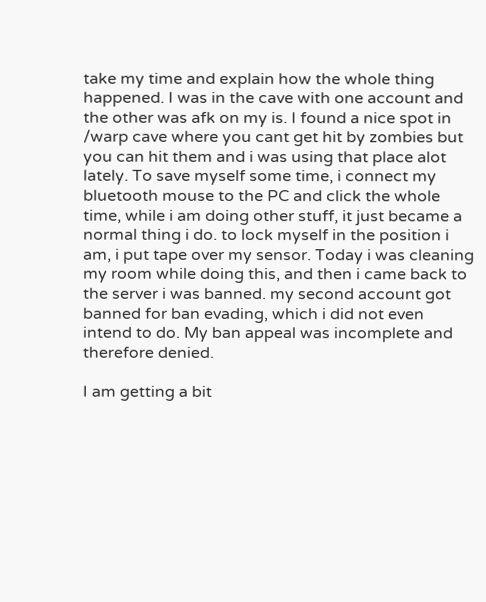take my time and explain how the whole thing happened. I was in the cave with one account and the other was afk on my is. I found a nice spot in /warp cave where you cant get hit by zombies but you can hit them and i was using that place alot lately. To save myself some time, i connect my bluetooth mouse to the PC and click the whole time, while i am doing other stuff, it just became a normal thing i do. to lock myself in the position i am, i put tape over my sensor. Today i was cleaning my room while doing this, and then i came back to the server i was banned. my second account got banned for ban evading, which i did not even intend to do. My ban appeal was incomplete and therefore denied.

I am getting a bit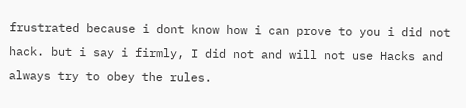frustrated because i dont know how i can prove to you i did not hack. but i say i firmly, I did not and will not use Hacks and always try to obey the rules.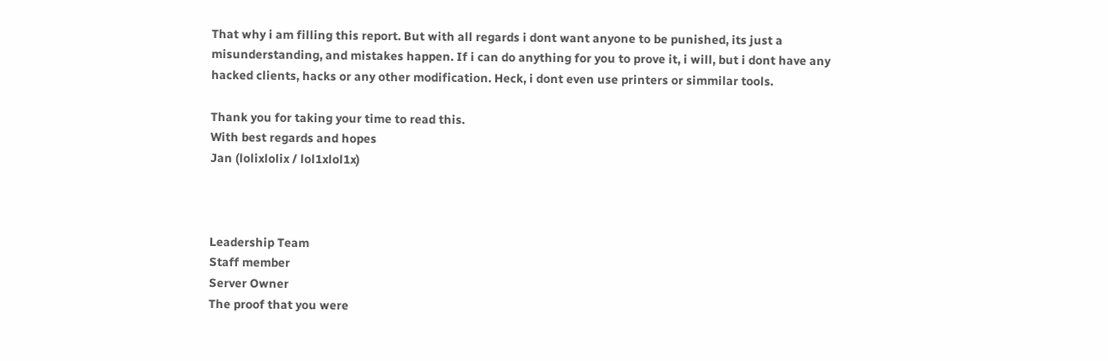That why i am filling this report. But with all regards i dont want anyone to be punished, its just a misunderstanding, and mistakes happen. If i can do anything for you to prove it, i will, but i dont have any hacked clients, hacks or any other modification. Heck, i dont even use printers or simmilar tools.

Thank you for taking your time to read this.
With best regards and hopes
Jan (lolixlolix / lol1xlol1x)



Leadership Team
Staff member
Server Owner
The proof that you were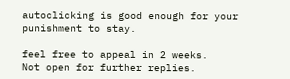autoclicking is good enough for your punishment to stay.

feel free to appeal in 2 weeks.
Not open for further replies.